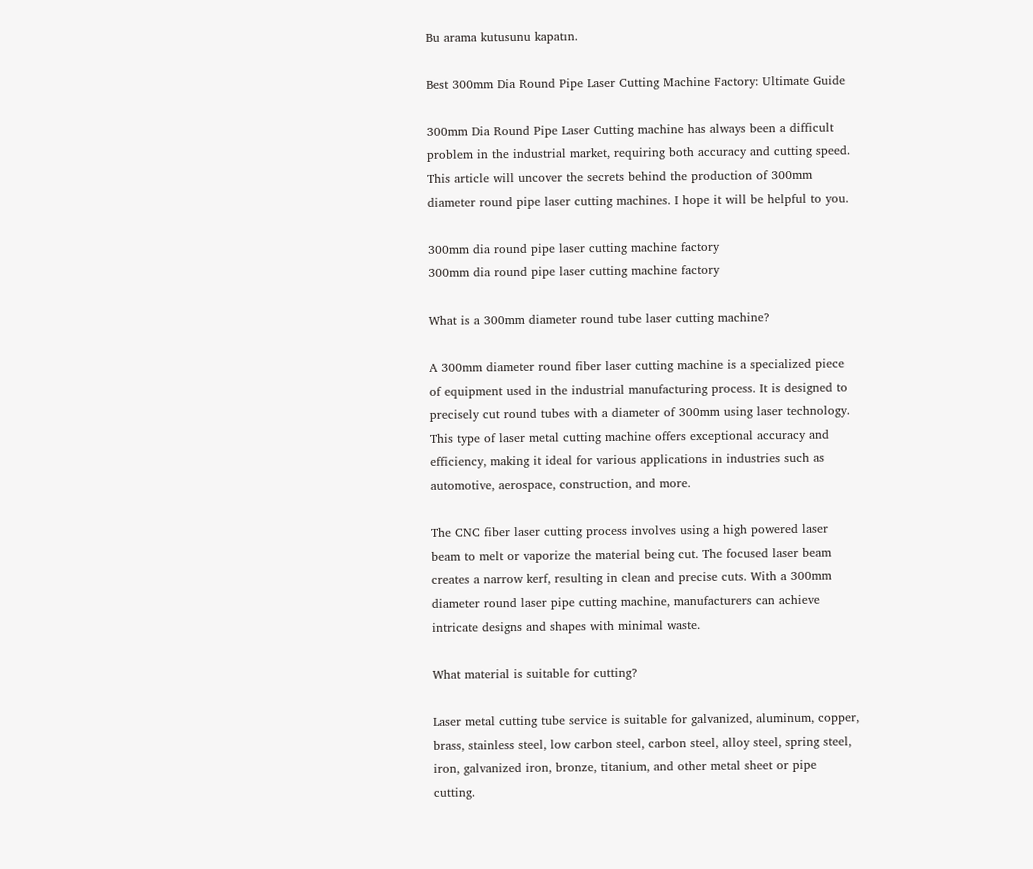Bu arama kutusunu kapatın.

Best 300mm Dia Round Pipe Laser Cutting Machine Factory: Ultimate Guide

300mm Dia Round Pipe Laser Cutting machine has always been a difficult problem in the industrial market, requiring both accuracy and cutting speed. This article will uncover the secrets behind the production of 300mm diameter round pipe laser cutting machines. I hope it will be helpful to you.

300mm dia round pipe laser cutting machine factory
300mm dia round pipe laser cutting machine factory

What is a 300mm diameter round tube laser cutting machine?

A 300mm diameter round fiber laser cutting machine is a specialized piece of equipment used in the industrial manufacturing process. It is designed to precisely cut round tubes with a diameter of 300mm using laser technology. This type of laser metal cutting machine offers exceptional accuracy and efficiency, making it ideal for various applications in industries such as automotive, aerospace, construction, and more.

The CNC fiber laser cutting process involves using a high powered laser beam to melt or vaporize the material being cut. The focused laser beam creates a narrow kerf, resulting in clean and precise cuts. With a 300mm diameter round laser pipe cutting machine, manufacturers can achieve intricate designs and shapes with minimal waste.

What material is suitable for cutting?

Laser metal cutting tube service is suitable for galvanized, aluminum, copper, brass, stainless steel, low carbon steel, carbon steel, alloy steel, spring steel, iron, galvanized iron, bronze, titanium, and other metal sheet or pipe cutting.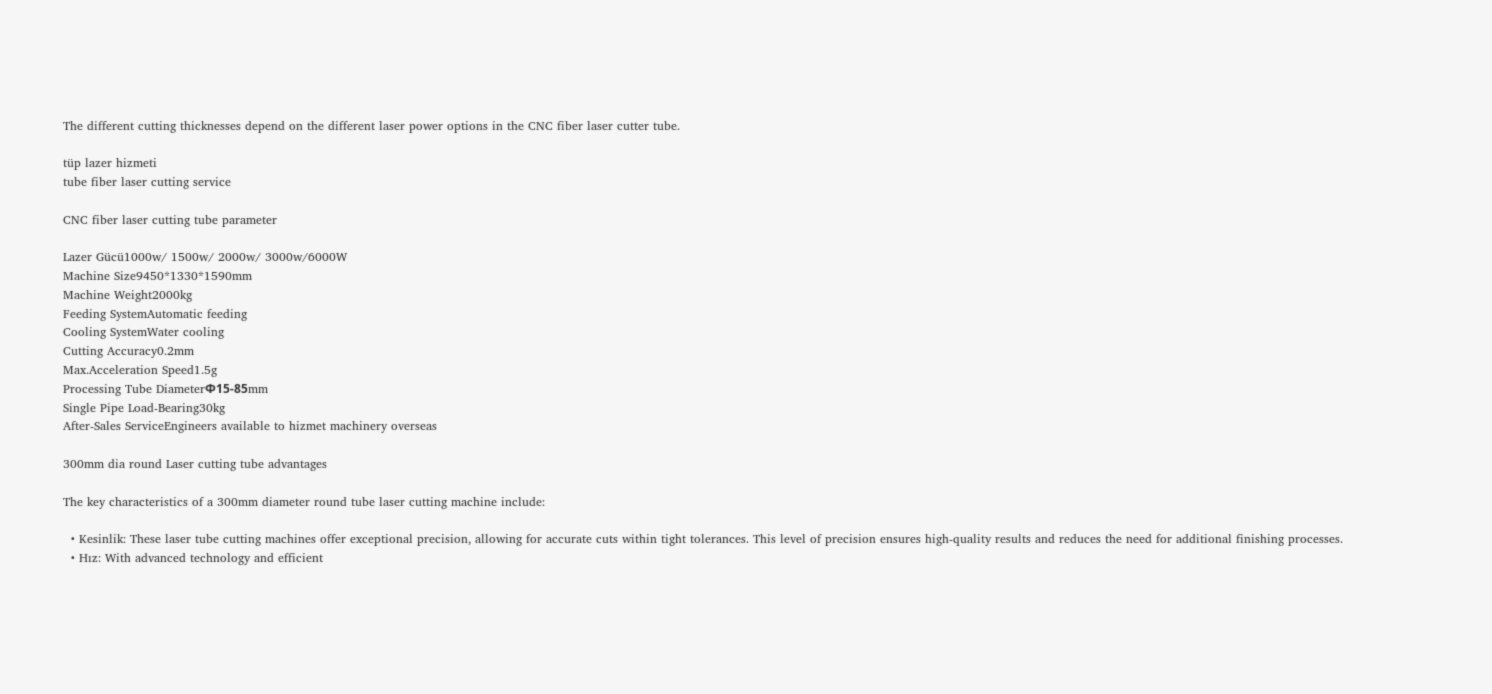The different cutting thicknesses depend on the different laser power options in the CNC fiber laser cutter tube.

tüp lazer hizmeti
tube fiber laser cutting service

CNC fiber laser cutting tube parameter

Lazer Gücü1000w/ 1500w/ 2000w/ 3000w/6000W
Machine Size9450*1330*1590mm
Machine Weight2000kg
Feeding SystemAutomatic feeding
Cooling SystemWater cooling
Cutting Accuracy0.2mm
Max.Acceleration Speed1.5g
Processing Tube DiameterΦ15-85mm
Single Pipe Load-Bearing30kg
After-Sales ServiceEngineers available to hizmet machinery overseas

300mm dia round Laser cutting tube advantages

The key characteristics of a 300mm diameter round tube laser cutting machine include:

  • Kesinlik: These laser tube cutting machines offer exceptional precision, allowing for accurate cuts within tight tolerances. This level of precision ensures high-quality results and reduces the need for additional finishing processes.
  • Hız: With advanced technology and efficient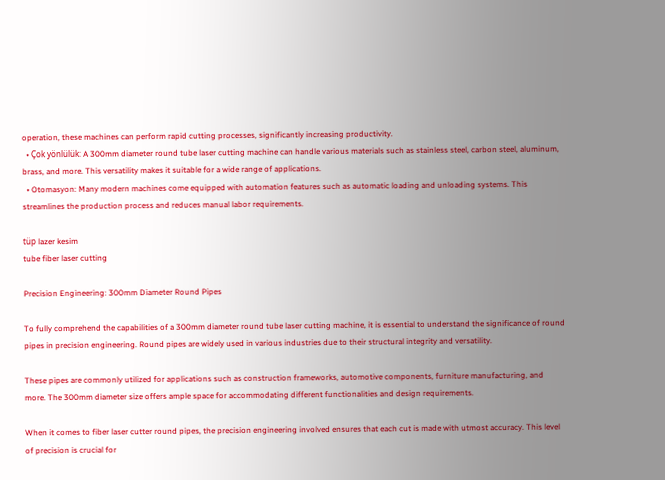operation, these machines can perform rapid cutting processes, significantly increasing productivity.
  • Çok yönlülük: A 300mm diameter round tube laser cutting machine can handle various materials such as stainless steel, carbon steel, aluminum, brass, and more. This versatility makes it suitable for a wide range of applications.
  • Otomasyon: Many modern machines come equipped with automation features such as automatic loading and unloading systems. This streamlines the production process and reduces manual labor requirements.

tüp lazer kesim
tube fiber laser cutting

Precision Engineering: 300mm Diameter Round Pipes

To fully comprehend the capabilities of a 300mm diameter round tube laser cutting machine, it is essential to understand the significance of round pipes in precision engineering. Round pipes are widely used in various industries due to their structural integrity and versatility.

These pipes are commonly utilized for applications such as construction frameworks, automotive components, furniture manufacturing, and more. The 300mm diameter size offers ample space for accommodating different functionalities and design requirements.

When it comes to fiber laser cutter round pipes, the precision engineering involved ensures that each cut is made with utmost accuracy. This level of precision is crucial for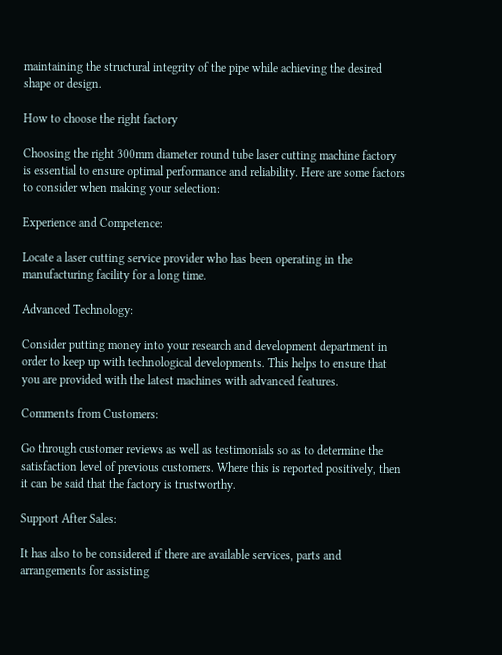maintaining the structural integrity of the pipe while achieving the desired shape or design.

How to choose the right factory

Choosing the right 300mm diameter round tube laser cutting machine factory is essential to ensure optimal performance and reliability. Here are some factors to consider when making your selection:

Experience and Competence:

Locate a laser cutting service provider who has been operating in the manufacturing facility for a long time.

Advanced Technology:

Consider putting money into your research and development department in order to keep up with technological developments. This helps to ensure that you are provided with the latest machines with advanced features.

Comments from Customers:

Go through customer reviews as well as testimonials so as to determine the satisfaction level of previous customers. Where this is reported positively, then it can be said that the factory is trustworthy.

Support After Sales:

It has also to be considered if there are available services, parts and arrangements for assisting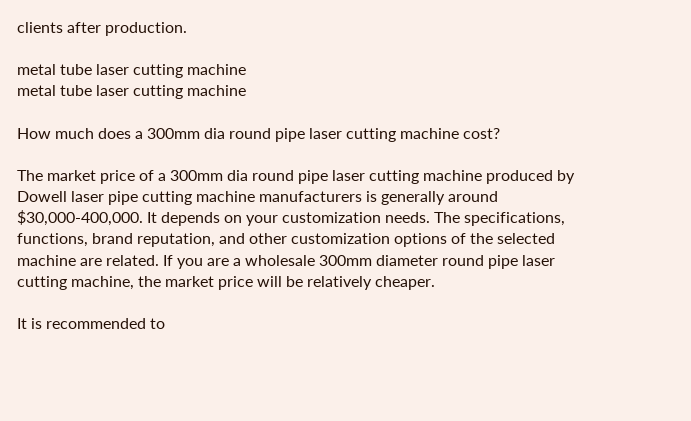clients after production.

metal tube laser cutting machine
metal tube laser cutting machine

How much does a 300mm dia round pipe laser cutting machine cost?

The market price of a 300mm dia round pipe laser cutting machine produced by Dowell laser pipe cutting machine manufacturers is generally around $30,000-400,000. It depends on your customization needs. The specifications, functions, brand reputation, and other customization options of the selected machine are related. If you are a wholesale 300mm diameter round pipe laser cutting machine, the market price will be relatively cheaper.

It is recommended to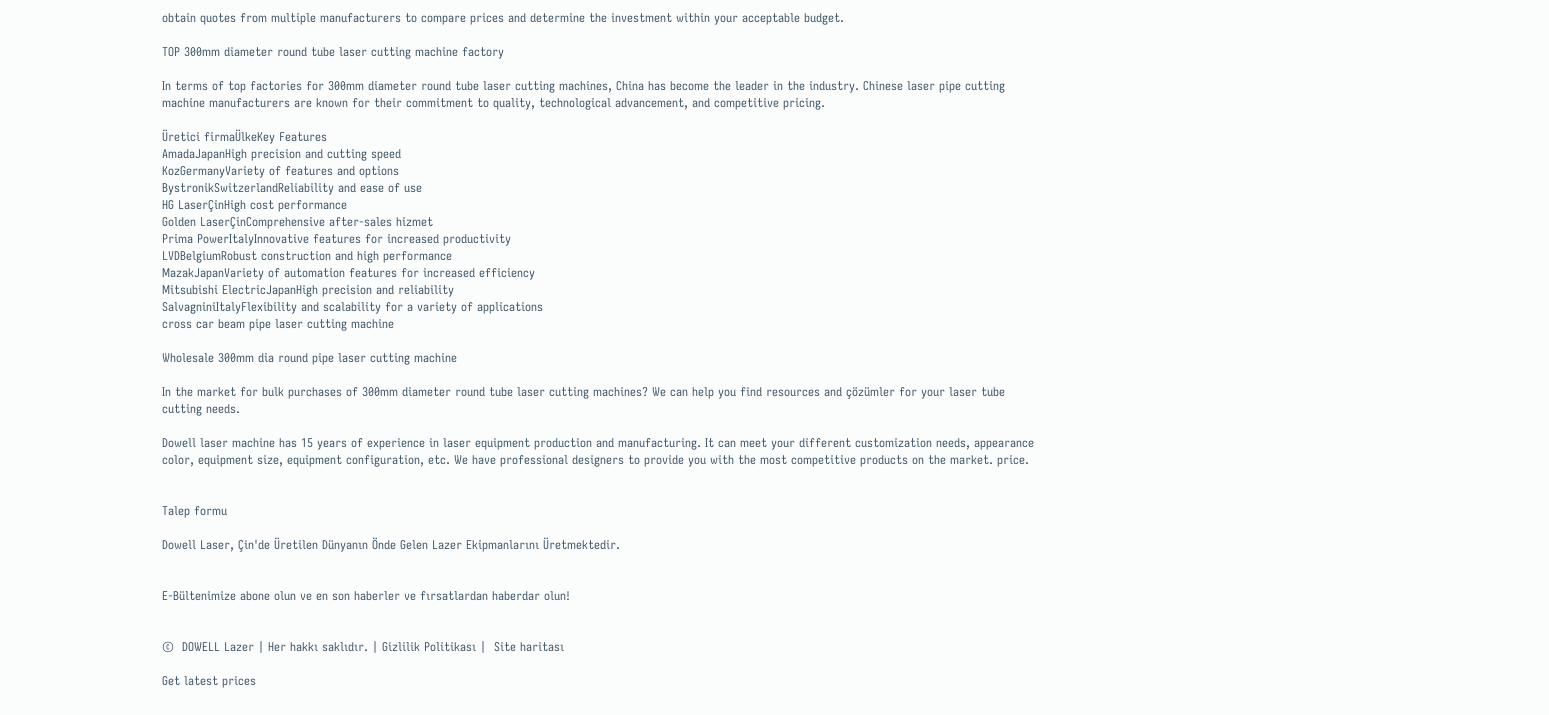obtain quotes from multiple manufacturers to compare prices and determine the investment within your acceptable budget.

TOP 300mm diameter round tube laser cutting machine factory

In terms of top factories for 300mm diameter round tube laser cutting machines, China has become the leader in the industry. Chinese laser pipe cutting machine manufacturers are known for their commitment to quality, technological advancement, and competitive pricing.

Üretici firmaÜlkeKey Features
AmadaJapanHigh precision and cutting speed
KozGermanyVariety of features and options
BystronikSwitzerlandReliability and ease of use
HG LaserÇinHigh cost performance
Golden LaserÇinComprehensive after-sales hizmet
Prima PowerItalyInnovative features for increased productivity
LVDBelgiumRobust construction and high performance
MazakJapanVariety of automation features for increased efficiency
Mitsubishi ElectricJapanHigh precision and reliability
SalvagniniItalyFlexibility and scalability for a variety of applications
cross car beam pipe laser cutting machine

Wholesale 300mm dia round pipe laser cutting machine

In the market for bulk purchases of 300mm diameter round tube laser cutting machines? We can help you find resources and çözümler for your laser tube cutting needs.

Dowell laser machine has 15 years of experience in laser equipment production and manufacturing. It can meet your different customization needs, appearance color, equipment size, equipment configuration, etc. We have professional designers to provide you with the most competitive products on the market. price.


Talep formu

Dowell Laser, Çin'de Üretilen Dünyanın Önde Gelen Lazer Ekipmanlarını Üretmektedir.


E-Bültenimize abone olun ve en son haberler ve fırsatlardan haberdar olun!


©  DOWELL Lazer | Her hakkı saklıdır. | Gizlilik Politikası |  Site haritası

Get latest prices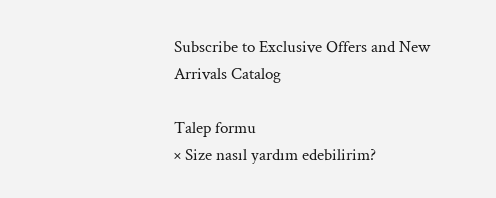Subscribe to Exclusive Offers and New Arrivals Catalog

Talep formu
× Size nasıl yardım edebilirim?